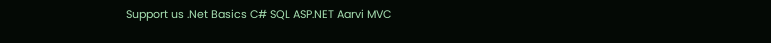Support us .Net Basics C# SQL ASP.NET Aarvi MVC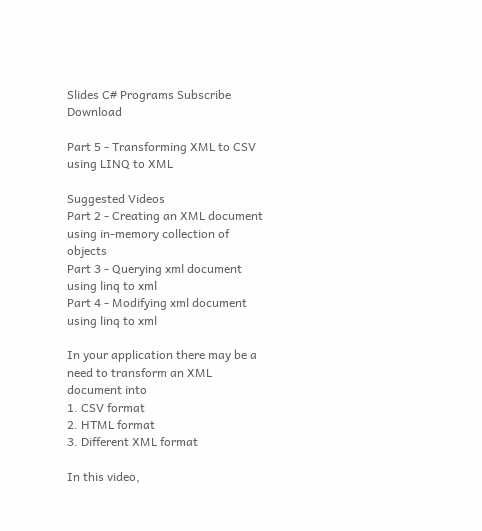Slides C# Programs Subscribe Download

Part 5 - Transforming XML to CSV using LINQ to XML

Suggested Videos
Part 2 - Creating an XML document using in-memory collection of objects
Part 3 - Querying xml document using linq to xml
Part 4 - Modifying xml document using linq to xml

In your application there may be a need to transform an XML document into
1. CSV format
2. HTML format
3. Different XML format

In this video,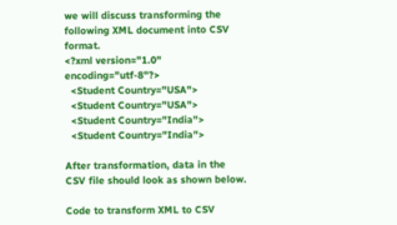we will discuss transforming the following XML document into CSV format.
<?xml version="1.0" encoding="utf-8"?>
  <Student Country="USA">
  <Student Country="USA">
  <Student Country="India">
  <Student Country="India">

After transformation, data in the CSV file should look as shown below.

Code to transform XML to CSV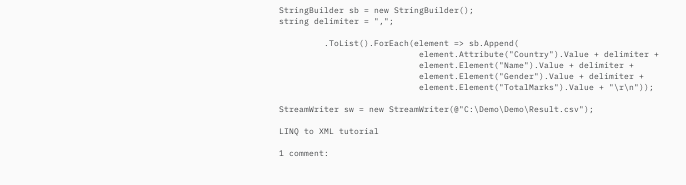StringBuilder sb = new StringBuilder();
string delimiter = ",";

         .ToList().ForEach(element => sb.Append(
                            element.Attribute("Country").Value + delimiter +
                            element.Element("Name").Value + delimiter +
                            element.Element("Gender").Value + delimiter +
                            element.Element("TotalMarks").Value + "\r\n"));

StreamWriter sw = new StreamWriter(@"C:\Demo\Demo\Result.csv");

LINQ to XML tutorial

1 comment: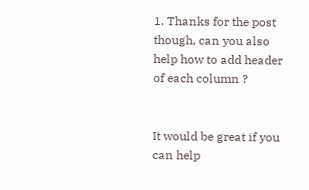1. Thanks for the post though, can you also help how to add header of each column ?


It would be great if you can help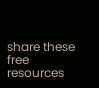share these free resources